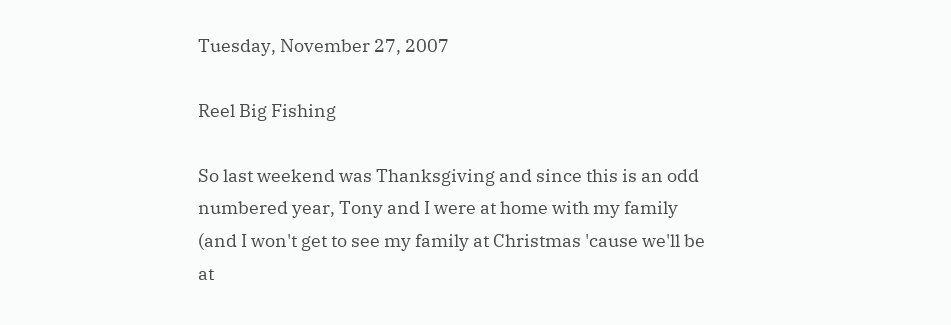Tuesday, November 27, 2007

Reel Big Fishing

So last weekend was Thanksgiving and since this is an odd numbered year, Tony and I were at home with my family (and I won't get to see my family at Christmas 'cause we'll be at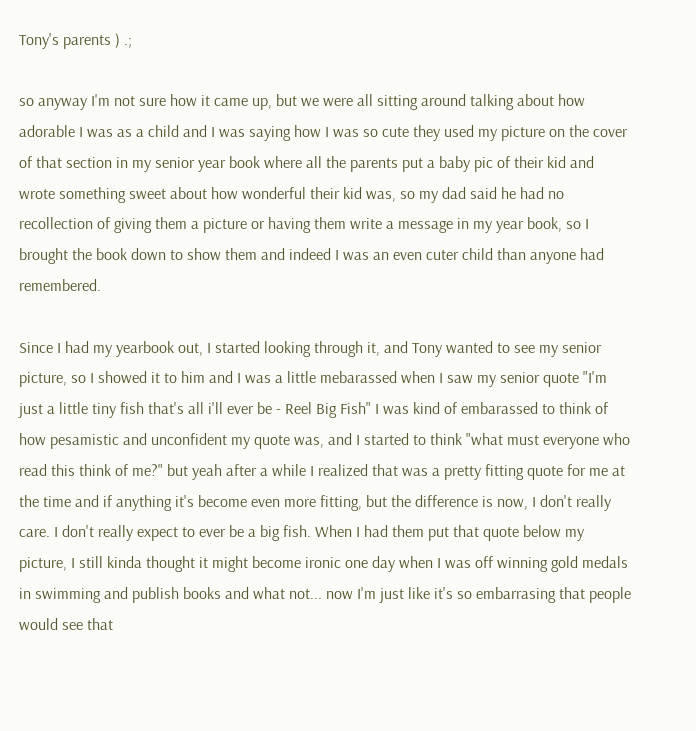Tony's parents ) .;

so anyway I'm not sure how it came up, but we were all sitting around talking about how adorable I was as a child and I was saying how I was so cute they used my picture on the cover of that section in my senior year book where all the parents put a baby pic of their kid and wrote something sweet about how wonderful their kid was, so my dad said he had no recollection of giving them a picture or having them write a message in my year book, so I brought the book down to show them and indeed I was an even cuter child than anyone had remembered.

Since I had my yearbook out, I started looking through it, and Tony wanted to see my senior picture, so I showed it to him and I was a little mebarassed when I saw my senior quote "I'm just a little tiny fish that's all i'll ever be - Reel Big Fish" I was kind of embarassed to think of how pesamistic and unconfident my quote was, and I started to think "what must everyone who read this think of me?" but yeah after a while I realized that was a pretty fitting quote for me at the time and if anything it's become even more fitting, but the difference is now, I don't really care. I don't really expect to ever be a big fish. When I had them put that quote below my picture, I still kinda thought it might become ironic one day when I was off winning gold medals in swimming and publish books and what not... now I'm just like it's so embarrasing that people would see that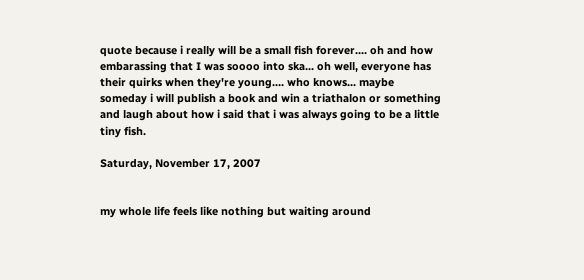quote because i really will be a small fish forever.... oh and how embarassing that I was soooo into ska... oh well, everyone has their quirks when they're young.... who knows... maybe someday i will publish a book and win a triathalon or something and laugh about how i said that i was always going to be a little tiny fish.

Saturday, November 17, 2007


my whole life feels like nothing but waiting around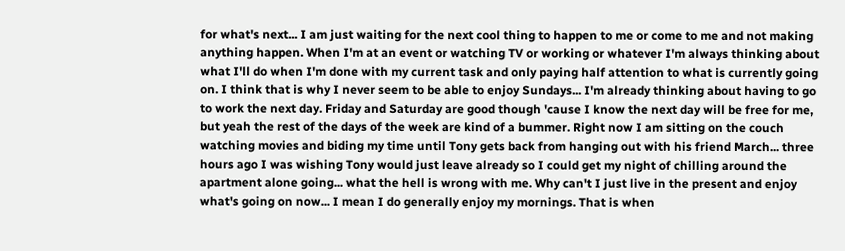for what's next... I am just waiting for the next cool thing to happen to me or come to me and not making anything happen. When I'm at an event or watching TV or working or whatever I'm always thinking about what I'll do when I'm done with my current task and only paying half attention to what is currently going on. I think that is why I never seem to be able to enjoy Sundays... I'm already thinking about having to go to work the next day. Friday and Saturday are good though 'cause I know the next day will be free for me, but yeah the rest of the days of the week are kind of a bummer. Right now I am sitting on the couch watching movies and biding my time until Tony gets back from hanging out with his friend March... three hours ago I was wishing Tony would just leave already so I could get my night of chilling around the apartment alone going... what the hell is wrong with me. Why can't I just live in the present and enjoy what's going on now... I mean I do generally enjoy my mornings. That is when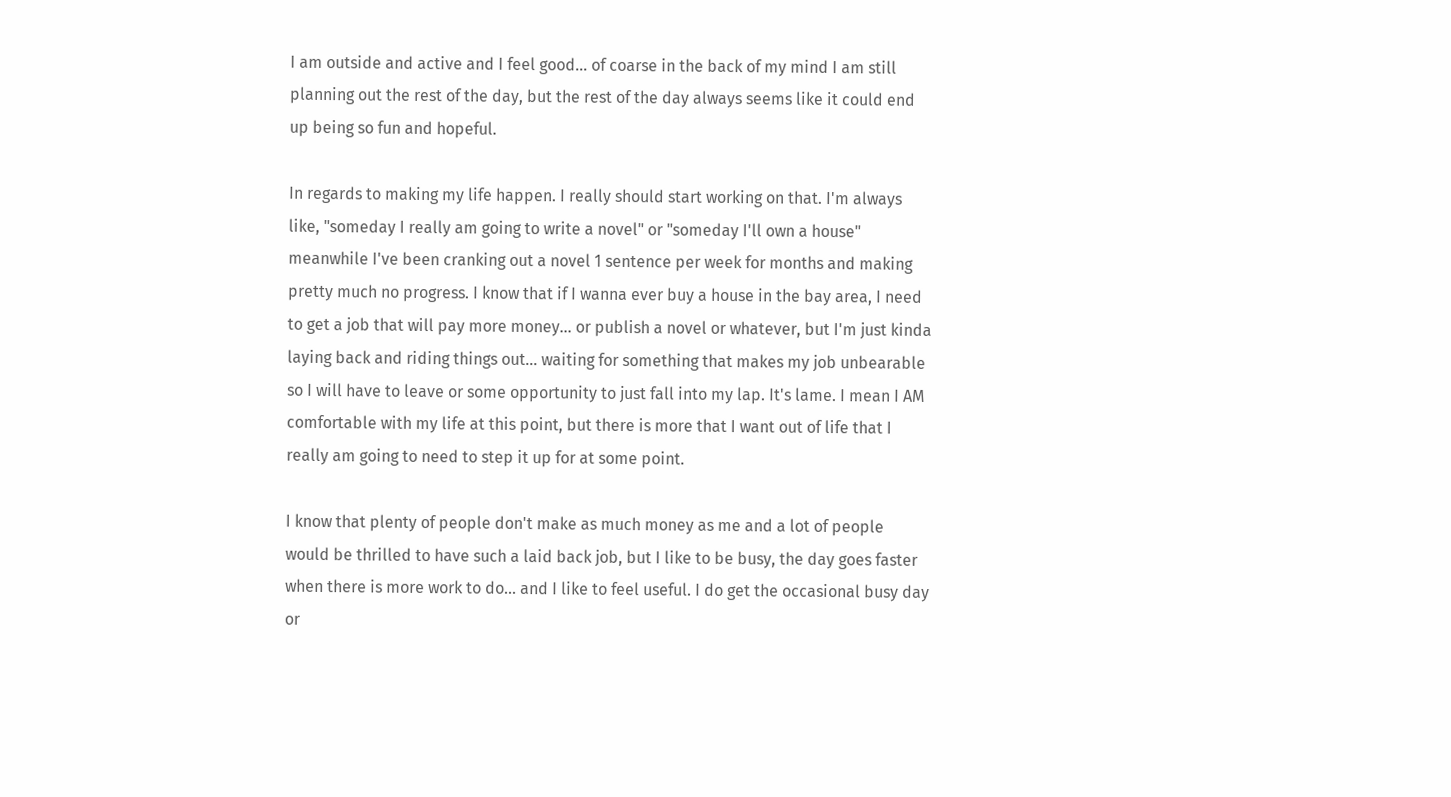I am outside and active and I feel good... of coarse in the back of my mind I am still planning out the rest of the day, but the rest of the day always seems like it could end up being so fun and hopeful.

In regards to making my life happen. I really should start working on that. I'm always like, "someday I really am going to write a novel" or "someday I'll own a house" meanwhile I've been cranking out a novel 1 sentence per week for months and making pretty much no progress. I know that if I wanna ever buy a house in the bay area, I need to get a job that will pay more money... or publish a novel or whatever, but I'm just kinda laying back and riding things out... waiting for something that makes my job unbearable so I will have to leave or some opportunity to just fall into my lap. It's lame. I mean I AM comfortable with my life at this point, but there is more that I want out of life that I really am going to need to step it up for at some point.

I know that plenty of people don't make as much money as me and a lot of people would be thrilled to have such a laid back job, but I like to be busy, the day goes faster when there is more work to do... and I like to feel useful. I do get the occasional busy day or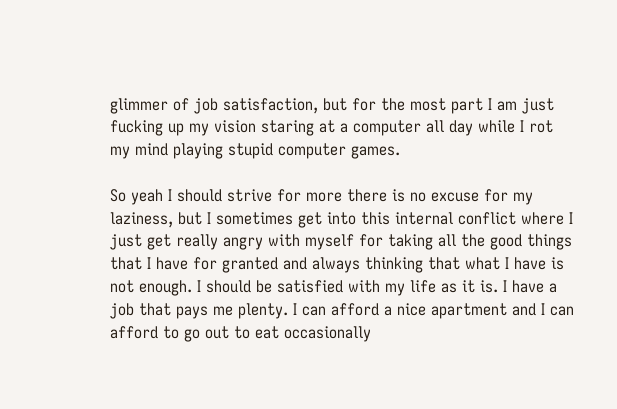glimmer of job satisfaction, but for the most part I am just fucking up my vision staring at a computer all day while I rot my mind playing stupid computer games.

So yeah I should strive for more there is no excuse for my laziness, but I sometimes get into this internal conflict where I just get really angry with myself for taking all the good things that I have for granted and always thinking that what I have is not enough. I should be satisfied with my life as it is. I have a job that pays me plenty. I can afford a nice apartment and I can afford to go out to eat occasionally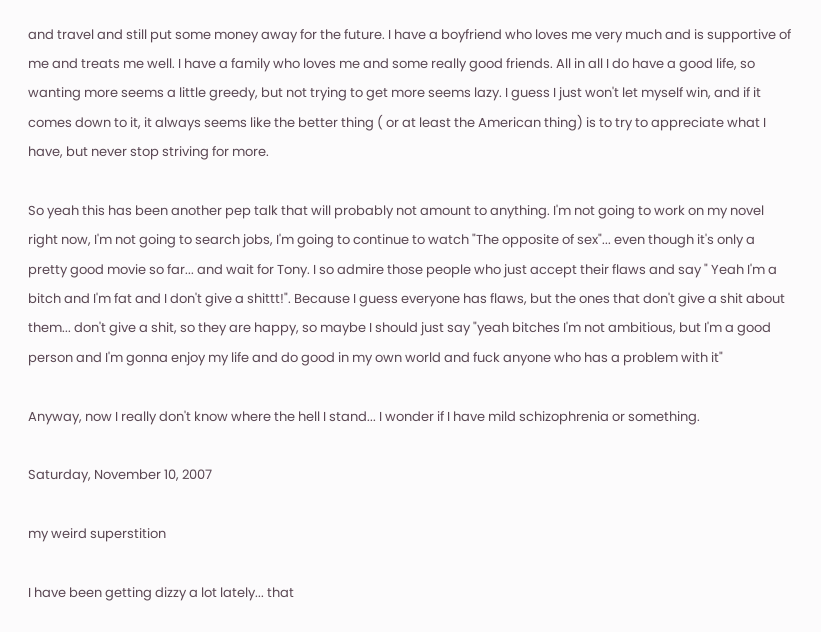and travel and still put some money away for the future. I have a boyfriend who loves me very much and is supportive of me and treats me well. I have a family who loves me and some really good friends. All in all I do have a good life, so wanting more seems a little greedy, but not trying to get more seems lazy. I guess I just won't let myself win, and if it comes down to it, it always seems like the better thing ( or at least the American thing) is to try to appreciate what I have, but never stop striving for more.

So yeah this has been another pep talk that will probably not amount to anything. I'm not going to work on my novel right now, I'm not going to search jobs, I'm going to continue to watch "The opposite of sex"... even though it's only a pretty good movie so far... and wait for Tony. I so admire those people who just accept their flaws and say " Yeah I'm a bitch and I'm fat and I don't give a shittt!". Because I guess everyone has flaws, but the ones that don't give a shit about them... don't give a shit, so they are happy, so maybe I should just say "yeah bitches I'm not ambitious, but I'm a good person and I'm gonna enjoy my life and do good in my own world and fuck anyone who has a problem with it"

Anyway, now I really don't know where the hell I stand... I wonder if I have mild schizophrenia or something.

Saturday, November 10, 2007

my weird superstition

I have been getting dizzy a lot lately... that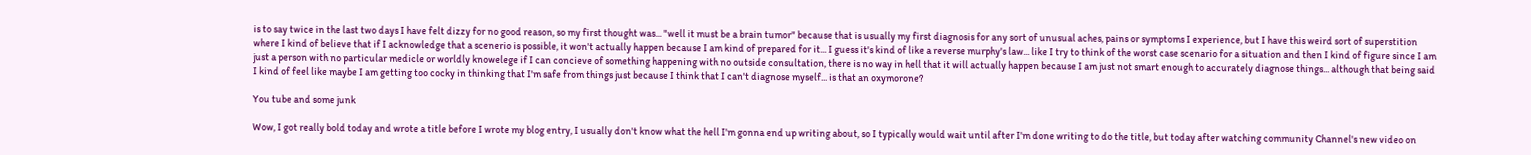is to say twice in the last two days I have felt dizzy for no good reason, so my first thought was... "well it must be a brain tumor" because that is usually my first diagnosis for any sort of unusual aches, pains or symptoms I experience, but I have this weird sort of superstition where I kind of believe that if I acknowledge that a scenerio is possible, it won't actually happen because I am kind of prepared for it... I guess it's kind of like a reverse murphy's law... like I try to think of the worst case scenario for a situation and then I kind of figure since I am just a person with no particular medicle or worldly knowelege if I can concieve of something happening with no outside consultation, there is no way in hell that it will actually happen because I am just not smart enough to accurately diagnose things... although that being said I kind of feel like maybe I am getting too cocky in thinking that I'm safe from things just because I think that I can't diagnose myself... is that an oxymorone?

You tube and some junk

Wow, I got really bold today and wrote a title before I wrote my blog entry, I usually don't know what the hell I'm gonna end up writing about, so I typically would wait until after I'm done writing to do the title, but today after watching community Channel's new video on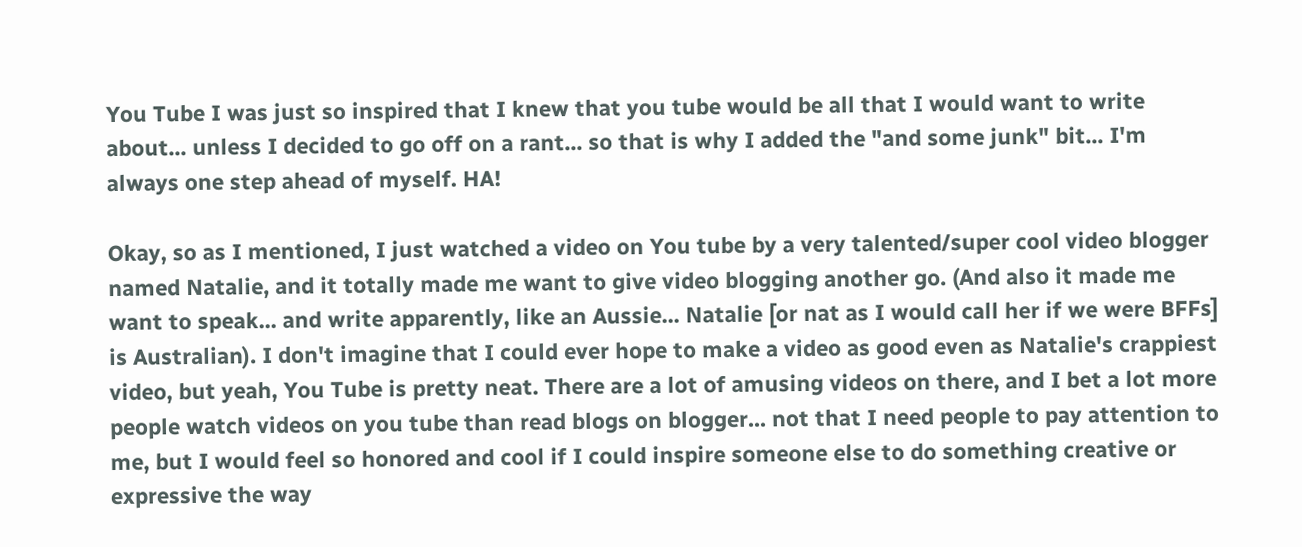You Tube I was just so inspired that I knew that you tube would be all that I would want to write about... unless I decided to go off on a rant... so that is why I added the "and some junk" bit... I'm always one step ahead of myself. HA!

Okay, so as I mentioned, I just watched a video on You tube by a very talented/super cool video blogger named Natalie, and it totally made me want to give video blogging another go. (And also it made me want to speak... and write apparently, like an Aussie... Natalie [or nat as I would call her if we were BFFs] is Australian). I don't imagine that I could ever hope to make a video as good even as Natalie's crappiest video, but yeah, You Tube is pretty neat. There are a lot of amusing videos on there, and I bet a lot more people watch videos on you tube than read blogs on blogger... not that I need people to pay attention to me, but I would feel so honored and cool if I could inspire someone else to do something creative or expressive the way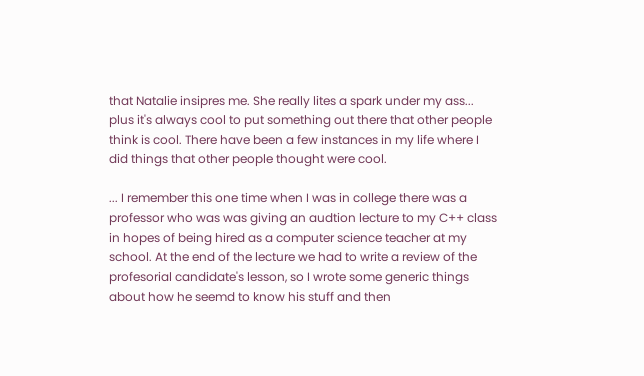that Natalie insipres me. She really lites a spark under my ass... plus it's always cool to put something out there that other people think is cool. There have been a few instances in my life where I did things that other people thought were cool.

... I remember this one time when I was in college there was a professor who was was giving an audtion lecture to my C++ class in hopes of being hired as a computer science teacher at my school. At the end of the lecture we had to write a review of the profesorial candidate's lesson, so I wrote some generic things about how he seemd to know his stuff and then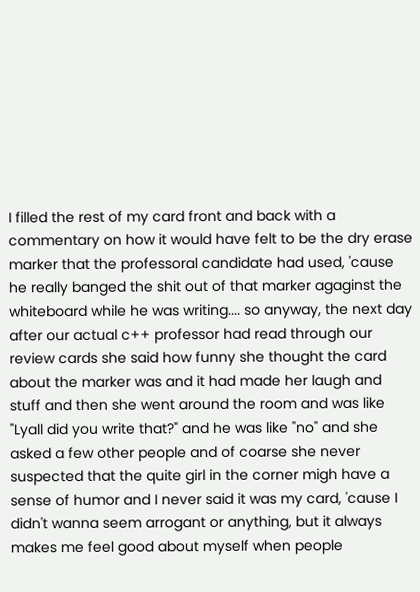I filled the rest of my card front and back with a commentary on how it would have felt to be the dry erase marker that the professoral candidate had used, 'cause he really banged the shit out of that marker agaginst the whiteboard while he was writing.... so anyway, the next day after our actual c++ professor had read through our review cards she said how funny she thought the card about the marker was and it had made her laugh and stuff and then she went around the room and was like "Lyall did you write that?" and he was like "no" and she asked a few other people and of coarse she never suspected that the quite girl in the corner migh have a sense of humor and I never said it was my card, 'cause I didn't wanna seem arrogant or anything, but it always makes me feel good about myself when people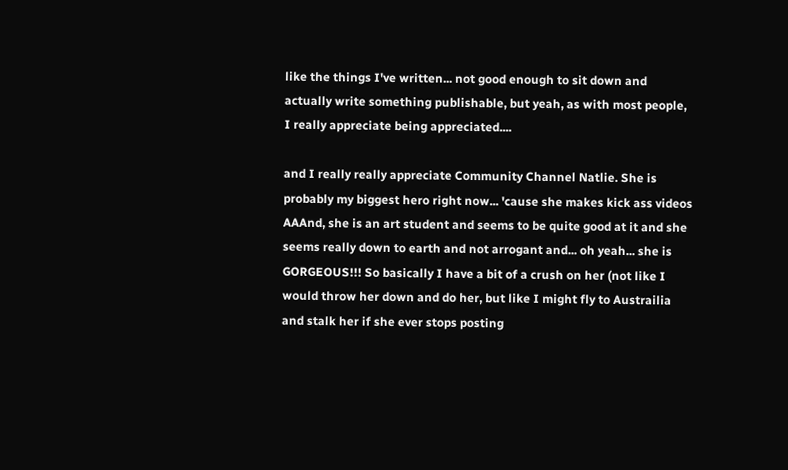like the things I've written... not good enough to sit down and actually write something publishable, but yeah, as with most people, I really appreciate being appreciated....

and I really really appreciate Community Channel Natlie. She is probably my biggest hero right now... 'cause she makes kick ass videos AAAnd, she is an art student and seems to be quite good at it and she seems really down to earth and not arrogant and... oh yeah... she is GORGEOUS!!! So basically I have a bit of a crush on her (not like I would throw her down and do her, but like I might fly to Austrailia and stalk her if she ever stops posting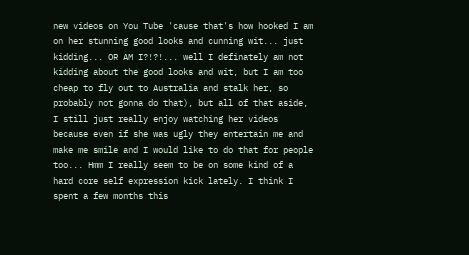new videos on You Tube 'cause that's how hooked I am on her stunning good looks and cunning wit... just kidding... OR AM I?!?!... well I definately am not kidding about the good looks and wit, but I am too cheap to fly out to Australia and stalk her, so probably not gonna do that), but all of that aside, I still just really enjoy watching her videos because even if she was ugly they entertain me and make me smile and I would like to do that for people too... Hmm I really seem to be on some kind of a hard core self expression kick lately. I think I spent a few months this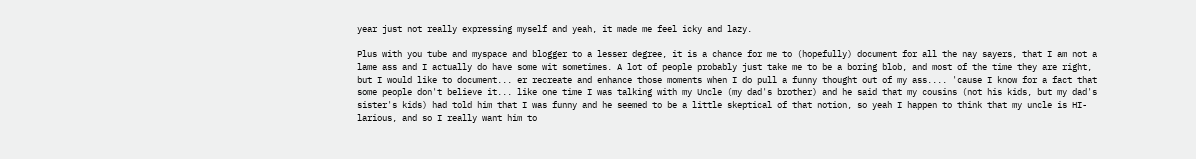year just not really expressing myself and yeah, it made me feel icky and lazy.

Plus with you tube and myspace and blogger to a lesser degree, it is a chance for me to (hopefully) document for all the nay sayers, that I am not a lame ass and I actually do have some wit sometimes. A lot of people probably just take me to be a boring blob, and most of the time they are right, but I would like to document... er recreate and enhance those moments when I do pull a funny thought out of my ass.... 'cause I know for a fact that some people don't believe it... like one time I was talking with my Uncle (my dad's brother) and he said that my cousins (not his kids, but my dad's sister's kids) had told him that I was funny and he seemed to be a little skeptical of that notion, so yeah I happen to think that my uncle is HI-larious, and so I really want him to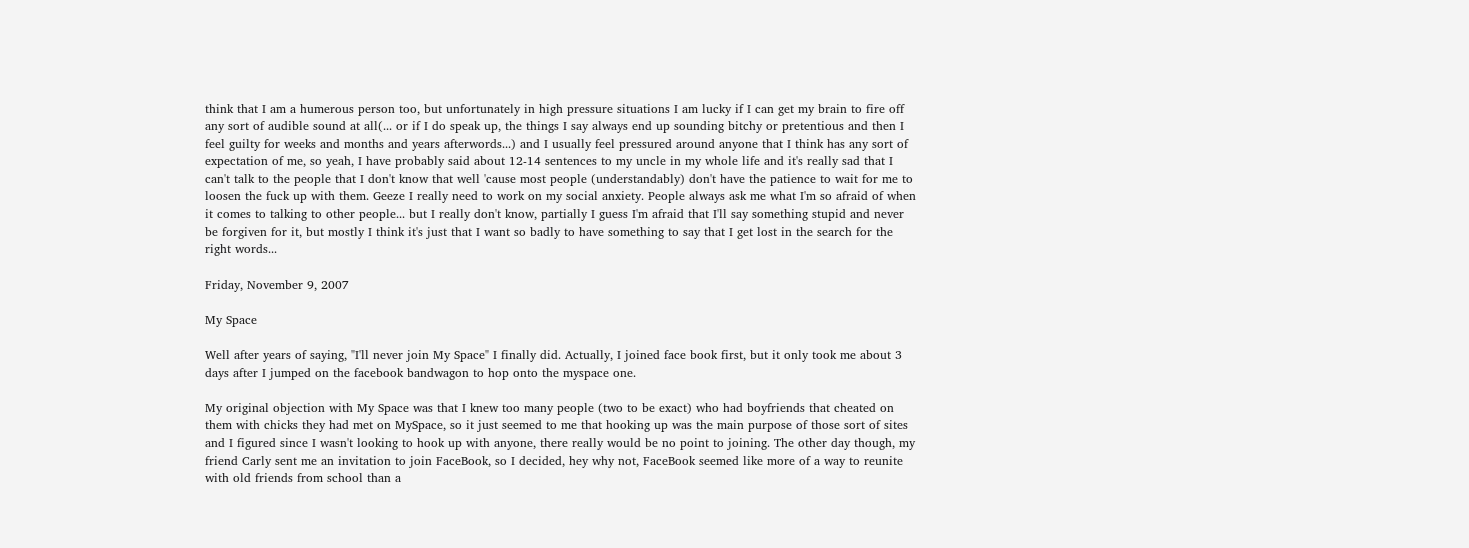think that I am a humerous person too, but unfortunately in high pressure situations I am lucky if I can get my brain to fire off any sort of audible sound at all(... or if I do speak up, the things I say always end up sounding bitchy or pretentious and then I feel guilty for weeks and months and years afterwords...) and I usually feel pressured around anyone that I think has any sort of expectation of me, so yeah, I have probably said about 12-14 sentences to my uncle in my whole life and it's really sad that I can't talk to the people that I don't know that well 'cause most people (understandably) don't have the patience to wait for me to loosen the fuck up with them. Geeze I really need to work on my social anxiety. People always ask me what I'm so afraid of when it comes to talking to other people... but I really don't know, partially I guess I'm afraid that I'll say something stupid and never be forgiven for it, but mostly I think it's just that I want so badly to have something to say that I get lost in the search for the right words...

Friday, November 9, 2007

My Space

Well after years of saying, "I'll never join My Space" I finally did. Actually, I joined face book first, but it only took me about 3 days after I jumped on the facebook bandwagon to hop onto the myspace one.

My original objection with My Space was that I knew too many people (two to be exact) who had boyfriends that cheated on them with chicks they had met on MySpace, so it just seemed to me that hooking up was the main purpose of those sort of sites and I figured since I wasn't looking to hook up with anyone, there really would be no point to joining. The other day though, my friend Carly sent me an invitation to join FaceBook, so I decided, hey why not, FaceBook seemed like more of a way to reunite with old friends from school than a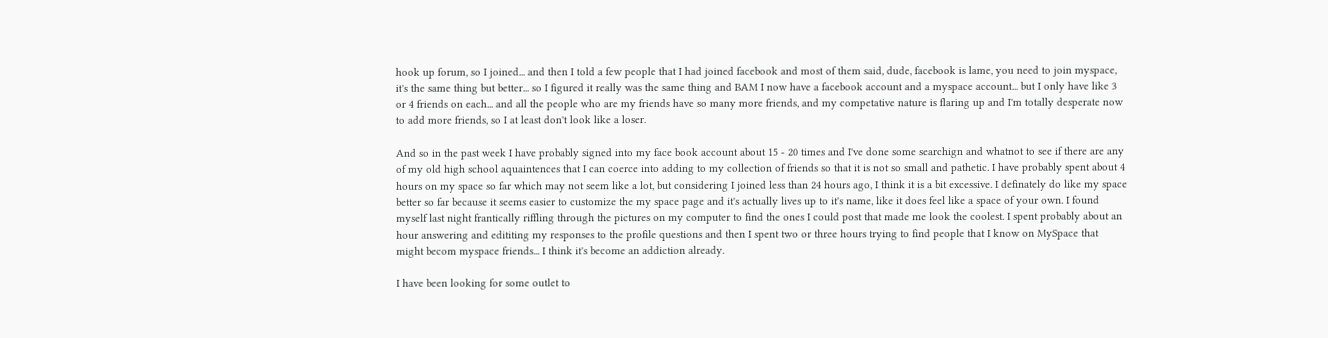hook up forum, so I joined... and then I told a few people that I had joined facebook and most of them said, dude, facebook is lame, you need to join myspace, it's the same thing but better... so I figured it really was the same thing and BAM I now have a facebook account and a myspace account... but I only have like 3 or 4 friends on each... and all the people who are my friends have so many more friends, and my competative nature is flaring up and I'm totally desperate now to add more friends, so I at least don't look like a loser.

And so in the past week I have probably signed into my face book account about 15 - 20 times and I've done some searchign and whatnot to see if there are any of my old high school aquaintences that I can coerce into adding to my collection of friends so that it is not so small and pathetic. I have probably spent about 4 hours on my space so far which may not seem like a lot, but considering I joined less than 24 hours ago, I think it is a bit excessive. I definately do like my space better so far because it seems easier to customize the my space page and it's actually lives up to it's name, like it does feel like a space of your own. I found myself last night frantically riffling through the pictures on my computer to find the ones I could post that made me look the coolest. I spent probably about an hour answering and edititing my responses to the profile questions and then I spent two or three hours trying to find people that I know on MySpace that might becom myspace friends... I think it's become an addiction already.

I have been looking for some outlet to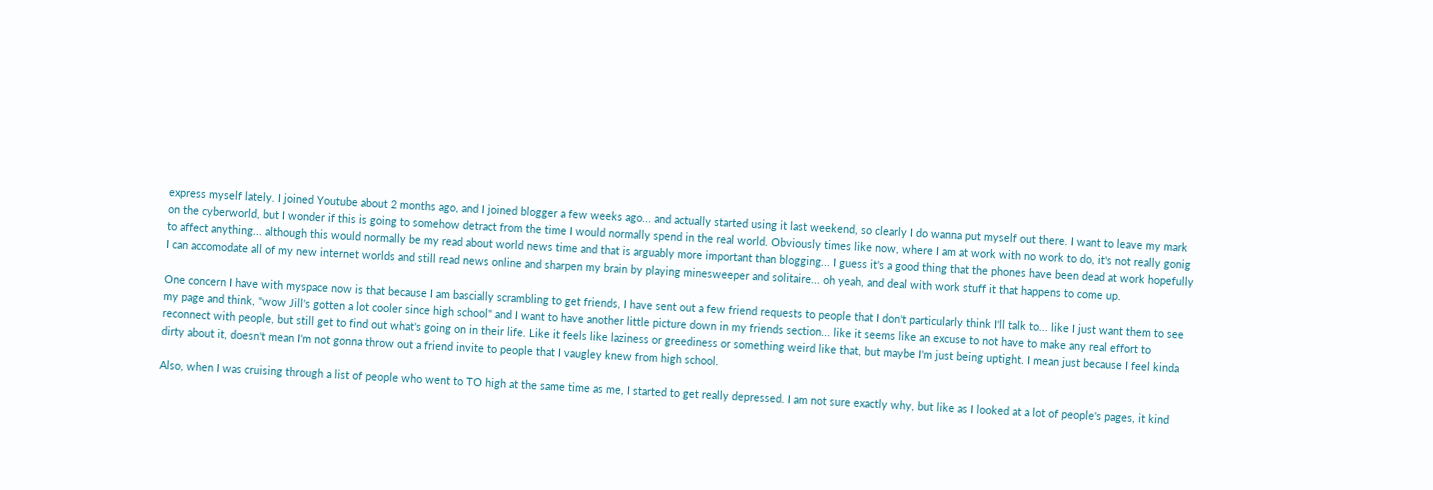express myself lately. I joined Youtube about 2 months ago, and I joined blogger a few weeks ago... and actually started using it last weekend, so clearly I do wanna put myself out there. I want to leave my mark on the cyberworld, but I wonder if this is going to somehow detract from the time I would normally spend in the real world. Obviously times like now, where I am at work with no work to do, it's not really gonig to affect anything... although this would normally be my read about world news time and that is arguably more important than blogging... I guess it's a good thing that the phones have been dead at work hopefully I can accomodate all of my new internet worlds and still read news online and sharpen my brain by playing minesweeper and solitaire... oh yeah, and deal with work stuff it that happens to come up.

One concern I have with myspace now is that because I am bascially scrambling to get friends, I have sent out a few friend requests to people that I don't particularly think I'll talk to... like I just want them to see my page and think, "wow Jill's gotten a lot cooler since high school" and I want to have another little picture down in my friends section... like it seems like an excuse to not have to make any real effort to reconnect with people, but still get to find out what's going on in their life. Like it feels like laziness or greediness or something weird like that, but maybe I'm just being uptight. I mean just because I feel kinda dirty about it, doesn't mean I'm not gonna throw out a friend invite to people that I vaugley knew from high school.

Also, when I was cruising through a list of people who went to TO high at the same time as me, I started to get really depressed. I am not sure exactly why, but like as I looked at a lot of people's pages, it kind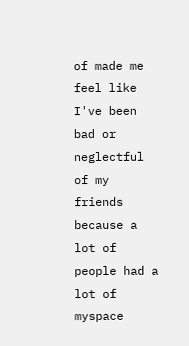of made me feel like I've been bad or neglectful of my friends because a lot of people had a lot of myspace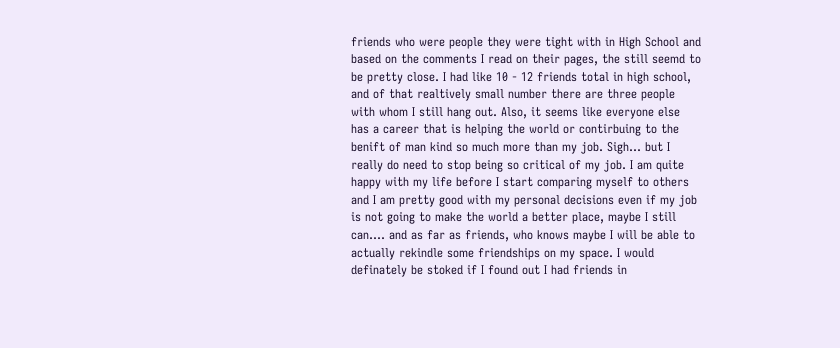friends who were people they were tight with in High School and based on the comments I read on their pages, the still seemd to be pretty close. I had like 10 - 12 friends total in high school, and of that realtively small number there are three people with whom I still hang out. Also, it seems like everyone else has a career that is helping the world or contirbuing to the benift of man kind so much more than my job. Sigh... but I really do need to stop being so critical of my job. I am quite happy with my life before I start comparing myself to others and I am pretty good with my personal decisions even if my job is not going to make the world a better place, maybe I still can.... and as far as friends, who knows maybe I will be able to actually rekindle some friendships on my space. I would definately be stoked if I found out I had friends in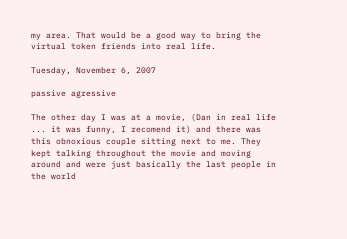my area. That would be a good way to bring the virtual token friends into real life.

Tuesday, November 6, 2007

passive agressive

The other day I was at a movie, (Dan in real life ... it was funny, I recomend it) and there was this obnoxious couple sitting next to me. They kept talking throughout the movie and moving around and were just basically the last people in the world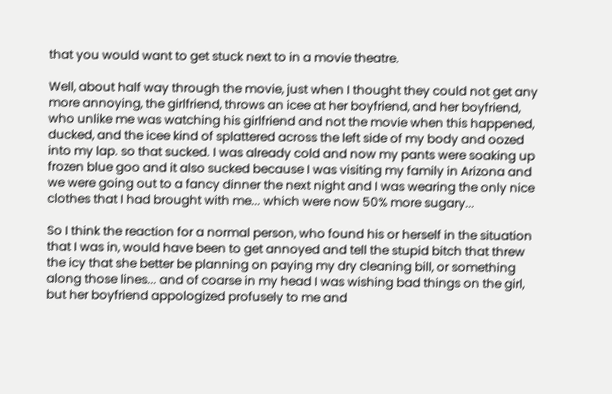that you would want to get stuck next to in a movie theatre.

Well, about half way through the movie, just when I thought they could not get any more annoying, the girlfriend, throws an icee at her boyfriend, and her boyfriend, who unlike me was watching his girlfriend and not the movie when this happened, ducked, and the icee kind of splattered across the left side of my body and oozed into my lap. so that sucked. I was already cold and now my pants were soaking up frozen blue goo and it also sucked because I was visiting my family in Arizona and we were going out to a fancy dinner the next night and I was wearing the only nice clothes that I had brought with me... which were now 50% more sugary...

So I think the reaction for a normal person, who found his or herself in the situation that I was in, would have been to get annoyed and tell the stupid bitch that threw the icy that she better be planning on paying my dry cleaning bill, or something along those lines... and of coarse in my head I was wishing bad things on the girl, but her boyfriend appologized profusely to me and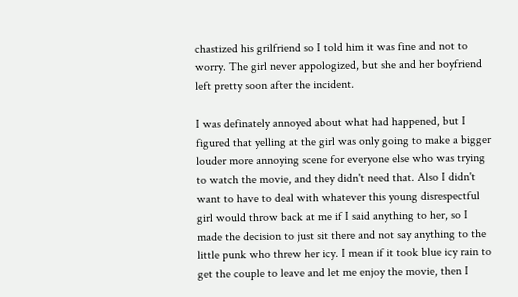chastized his grilfriend so I told him it was fine and not to worry. The girl never appologized, but she and her boyfriend left pretty soon after the incident.

I was definately annoyed about what had happened, but I figured that yelling at the girl was only going to make a bigger louder more annoying scene for everyone else who was trying to watch the movie, and they didn't need that. Also I didn't want to have to deal with whatever this young disrespectful girl would throw back at me if I said anything to her, so I made the decision to just sit there and not say anything to the little punk who threw her icy. I mean if it took blue icy rain to get the couple to leave and let me enjoy the movie, then I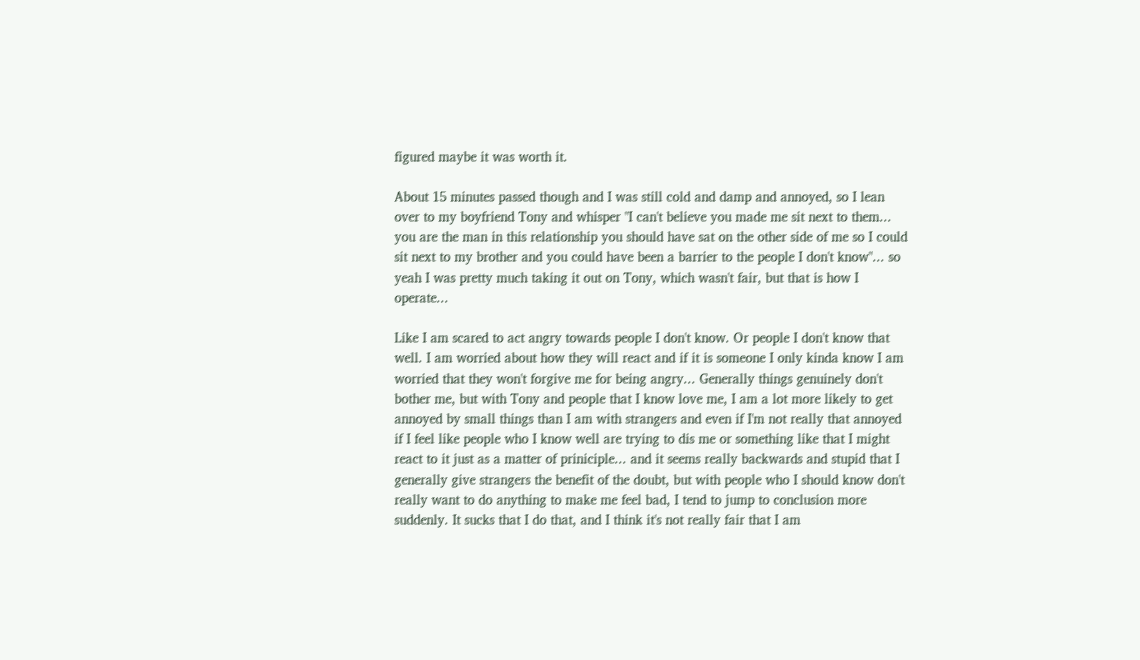figured maybe it was worth it.

About 15 minutes passed though and I was still cold and damp and annoyed, so I lean over to my boyfriend Tony and whisper "I can't believe you made me sit next to them... you are the man in this relationship you should have sat on the other side of me so I could sit next to my brother and you could have been a barrier to the people I don't know"... so yeah I was pretty much taking it out on Tony, which wasn't fair, but that is how I operate...

Like I am scared to act angry towards people I don't know. Or people I don't know that well. I am worried about how they will react and if it is someone I only kinda know I am worried that they won't forgive me for being angry... Generally things genuinely don't bother me, but with Tony and people that I know love me, I am a lot more likely to get annoyed by small things than I am with strangers and even if I'm not really that annoyed if I feel like people who I know well are trying to dis me or something like that I might react to it just as a matter of priniciple... and it seems really backwards and stupid that I generally give strangers the benefit of the doubt, but with people who I should know don't really want to do anything to make me feel bad, I tend to jump to conclusion more suddenly. It sucks that I do that, and I think it's not really fair that I am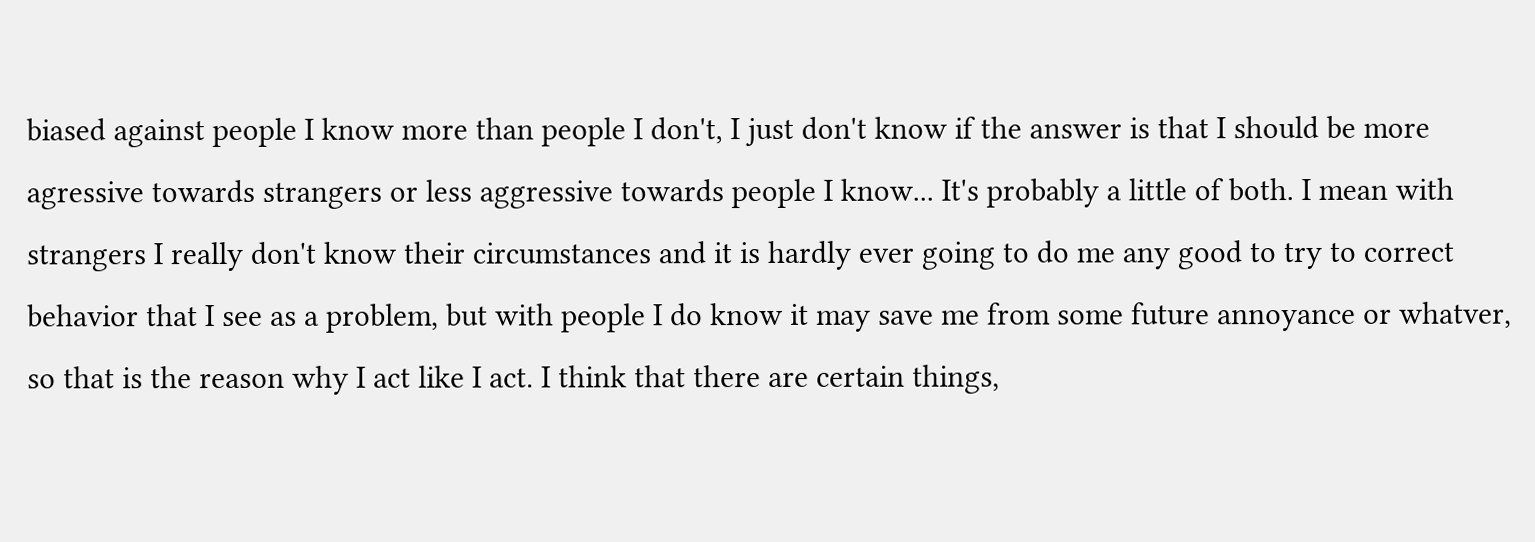biased against people I know more than people I don't, I just don't know if the answer is that I should be more agressive towards strangers or less aggressive towards people I know... It's probably a little of both. I mean with strangers I really don't know their circumstances and it is hardly ever going to do me any good to try to correct behavior that I see as a problem, but with people I do know it may save me from some future annoyance or whatver, so that is the reason why I act like I act. I think that there are certain things,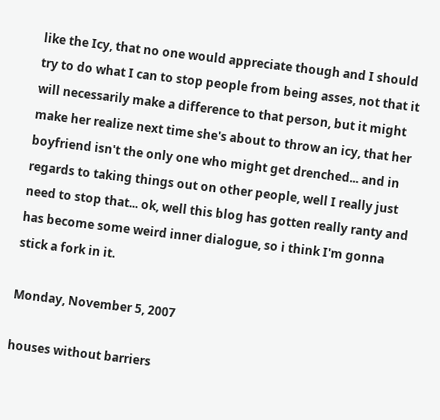like the Icy, that no one would appreciate though and I should try to do what I can to stop people from being asses, not that it will necessarily make a difference to that person, but it might make her realize next time she's about to throw an icy, that her boyfriend isn't the only one who might get drenched... and in regards to taking things out on other people, well I really just need to stop that... ok, well this blog has gotten really ranty and has become some weird inner dialogue, so i think I'm gonna stick a fork in it.

Monday, November 5, 2007

houses without barriers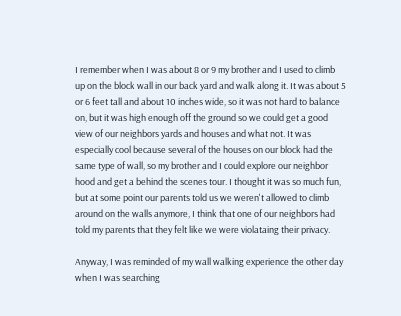I remember when I was about 8 or 9 my brother and I used to climb up on the block wall in our back yard and walk along it. It was about 5 or 6 feet tall and about 10 inches wide, so it was not hard to balance on, but it was high enough off the ground so we could get a good view of our neighbors yards and houses and what not. It was especially cool because several of the houses on our block had the same type of wall, so my brother and I could explore our neighbor hood and get a behind the scenes tour. I thought it was so much fun, but at some point our parents told us we weren't allowed to climb around on the walls anymore, I think that one of our neighbors had told my parents that they felt like we were violataing their privacy.

Anyway, I was reminded of my wall walking experience the other day when I was searching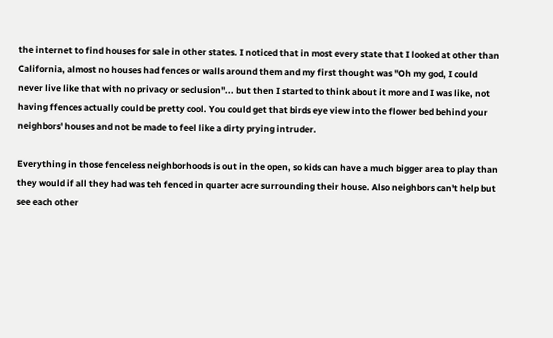the internet to find houses for sale in other states. I noticed that in most every state that I looked at other than California, almost no houses had fences or walls around them and my first thought was "Oh my god, I could never live like that with no privacy or seclusion"... but then I started to think about it more and I was like, not having ffences actually could be pretty cool. You could get that birds eye view into the flower bed behind your neighbors' houses and not be made to feel like a dirty prying intruder.

Everything in those fenceless neighborhoods is out in the open, so kids can have a much bigger area to play than they would if all they had was teh fenced in quarter acre surrounding their house. Also neighbors can't help but see each other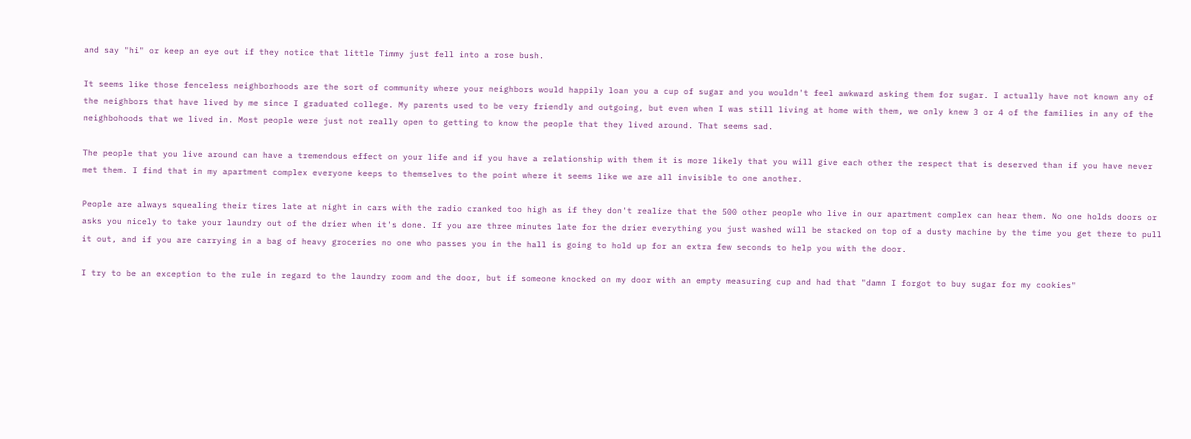and say "hi" or keep an eye out if they notice that little Timmy just fell into a rose bush.

It seems like those fenceless neighborhoods are the sort of community where your neighbors would happily loan you a cup of sugar and you wouldn't feel awkward asking them for sugar. I actually have not known any of the neighbors that have lived by me since I graduated college. My parents used to be very friendly and outgoing, but even when I was still living at home with them, we only knew 3 or 4 of the families in any of the neighbohoods that we lived in. Most people were just not really open to getting to know the people that they lived around. That seems sad.

The people that you live around can have a tremendous effect on your life and if you have a relationship with them it is more likely that you will give each other the respect that is deserved than if you have never met them. I find that in my apartment complex everyone keeps to themselves to the point where it seems like we are all invisible to one another.

People are always squealing their tires late at night in cars with the radio cranked too high as if they don't realize that the 500 other people who live in our apartment complex can hear them. No one holds doors or asks you nicely to take your laundry out of the drier when it's done. If you are three minutes late for the drier everything you just washed will be stacked on top of a dusty machine by the time you get there to pull it out, and if you are carrying in a bag of heavy groceries no one who passes you in the hall is going to hold up for an extra few seconds to help you with the door.

I try to be an exception to the rule in regard to the laundry room and the door, but if someone knocked on my door with an empty measuring cup and had that "damn I forgot to buy sugar for my cookies"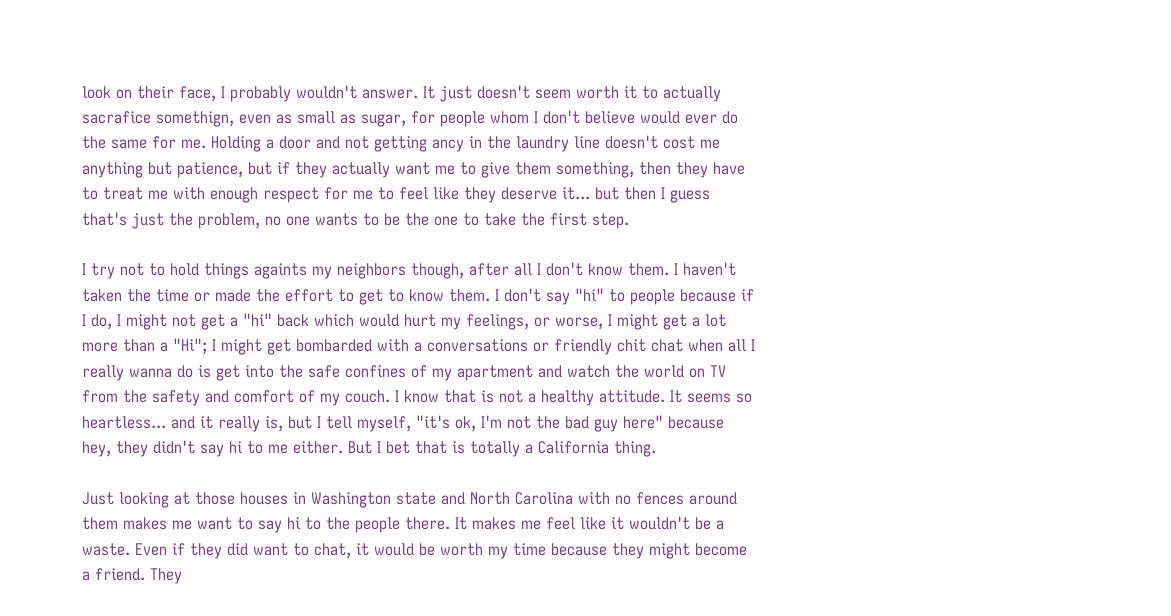look on their face, I probably wouldn't answer. It just doesn't seem worth it to actually sacrafice somethign, even as small as sugar, for people whom I don't believe would ever do the same for me. Holding a door and not getting ancy in the laundry line doesn't cost me anything but patience, but if they actually want me to give them something, then they have to treat me with enough respect for me to feel like they deserve it... but then I guess that's just the problem, no one wants to be the one to take the first step.

I try not to hold things againts my neighbors though, after all I don't know them. I haven't taken the time or made the effort to get to know them. I don't say "hi" to people because if I do, I might not get a "hi" back which would hurt my feelings, or worse, I might get a lot more than a "Hi"; I might get bombarded with a conversations or friendly chit chat when all I really wanna do is get into the safe confines of my apartment and watch the world on TV from the safety and comfort of my couch. I know that is not a healthy attitude. It seems so heartless... and it really is, but I tell myself, "it's ok, I'm not the bad guy here" because hey, they didn't say hi to me either. But I bet that is totally a California thing.

Just looking at those houses in Washington state and North Carolina with no fences around them makes me want to say hi to the people there. It makes me feel like it wouldn't be a waste. Even if they did want to chat, it would be worth my time because they might become a friend. They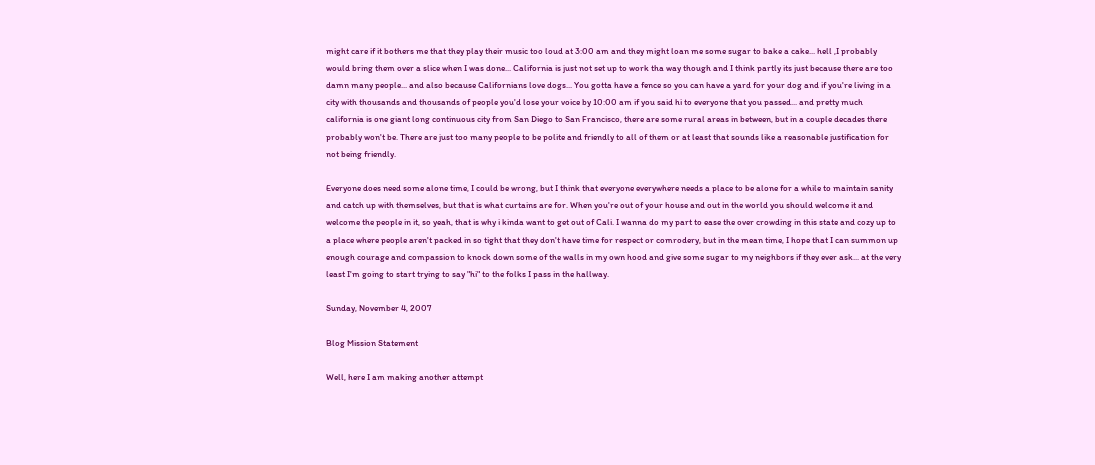might care if it bothers me that they play their music too loud at 3:00 am and they might loan me some sugar to bake a cake... hell ,I probably would bring them over a slice when I was done... California is just not set up to work tha way though and I think partly its just because there are too damn many people... and also because Californians love dogs... You gotta have a fence so you can have a yard for your dog and if you're living in a city with thousands and thousands of people you'd lose your voice by 10:00 am if you said hi to everyone that you passed... and pretty much california is one giant long continuous city from San Diego to San Francisco, there are some rural areas in between, but in a couple decades there probably won't be. There are just too many people to be polite and friendly to all of them or at least that sounds like a reasonable justification for not being friendly.

Everyone does need some alone time, I could be wrong, but I think that everyone everywhere needs a place to be alone for a while to maintain sanity and catch up with themselves, but that is what curtains are for. When you're out of your house and out in the world you should welcome it and welcome the people in it, so yeah, that is why i kinda want to get out of Cali. I wanna do my part to ease the over crowding in this state and cozy up to a place where people aren't packed in so tight that they don't have time for respect or comrodery, but in the mean time, I hope that I can summon up enough courage and compassion to knock down some of the walls in my own hood and give some sugar to my neighbors if they ever ask... at the very least I'm going to start trying to say "hi" to the folks I pass in the hallway.

Sunday, November 4, 2007

Blog Mission Statement

Well, here I am making another attempt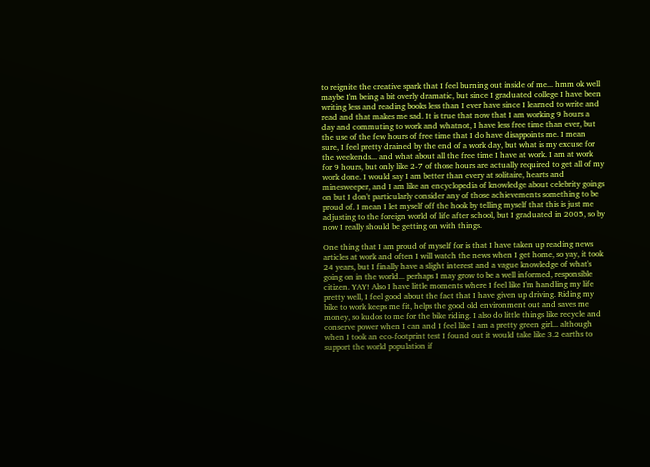to reignite the creative spark that I feel burning out inside of me... hmm ok well maybe I'm being a bit overly dramatic, but since I graduated college I have been writing less and reading books less than I ever have since I learned to write and read and that makes me sad. It is true that now that I am working 9 hours a day and commuting to work and whatnot, I have less free time than ever, but the use of the few hours of free time that I do have disappoints me. I mean sure, I feel pretty drained by the end of a work day, but what is my excuse for the weekends... and what about all the free time I have at work. I am at work for 9 hours, but only like 2-7 of those hours are actually required to get all of my work done. I would say I am better than every at solitaire, hearts and minesweeper, and I am like an encyclopedia of knowledge about celebrity goings on but I don't particularly consider any of those achievements something to be proud of. I mean I let myself off the hook by telling myself that this is just me adjusting to the foreign world of life after school, but I graduated in 2005, so by now I really should be getting on with things.

One thing that I am proud of myself for is that I have taken up reading news articles at work and often I will watch the news when I get home, so yay, it took 24 years, but I finally have a slight interest and a vague knowledge of what's going on in the world... perhaps I may grow to be a well informed, responsible citizen. YAY! Also I have little moments where I feel like I'm handling my life pretty well, I feel good about the fact that I have given up driving. Riding my bike to work keeps me fit, helps the good old environment out and saves me money, so kudos to me for the bike riding. I also do little things like recycle and conserve power when I can and I feel like I am a pretty green girl... although when I took an eco-footprint test I found out it would take like 3.2 earths to support the world population if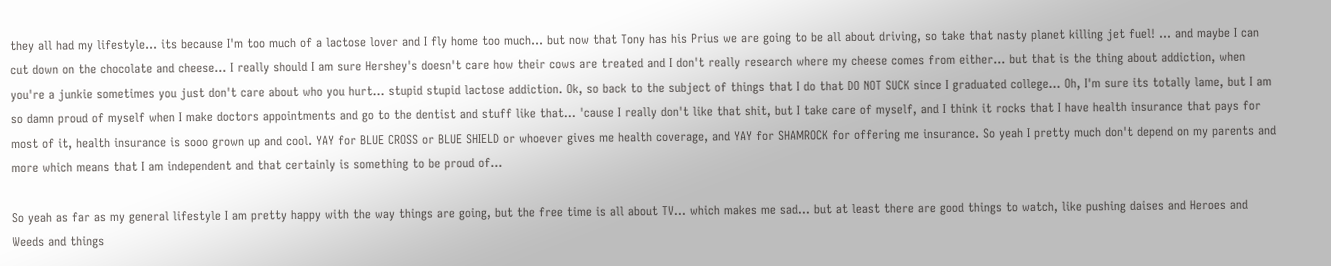they all had my lifestyle... its because I'm too much of a lactose lover and I fly home too much... but now that Tony has his Prius we are going to be all about driving, so take that nasty planet killing jet fuel! ... and maybe I can cut down on the chocolate and cheese... I really should I am sure Hershey's doesn't care how their cows are treated and I don't really research where my cheese comes from either... but that is the thing about addiction, when you're a junkie sometimes you just don't care about who you hurt... stupid stupid lactose addiction. Ok, so back to the subject of things that I do that DO NOT SUCK since I graduated college... Oh, I'm sure its totally lame, but I am so damn proud of myself when I make doctors appointments and go to the dentist and stuff like that... 'cause I really don't like that shit, but I take care of myself, and I think it rocks that I have health insurance that pays for most of it, health insurance is sooo grown up and cool. YAY for BLUE CROSS or BLUE SHIELD or whoever gives me health coverage, and YAY for SHAMROCK for offering me insurance. So yeah I pretty much don't depend on my parents and more which means that I am independent and that certainly is something to be proud of...

So yeah as far as my general lifestyle I am pretty happy with the way things are going, but the free time is all about TV... which makes me sad... but at least there are good things to watch, like pushing daises and Heroes and Weeds and things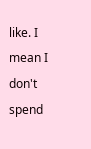like. I mean I don't spend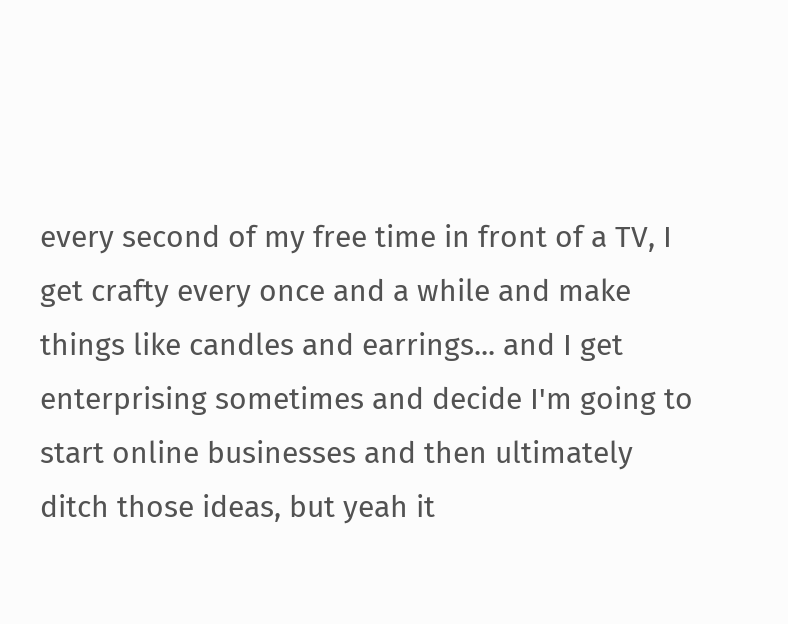every second of my free time in front of a TV, I get crafty every once and a while and make things like candles and earrings... and I get enterprising sometimes and decide I'm going to start online businesses and then ultimately ditch those ideas, but yeah it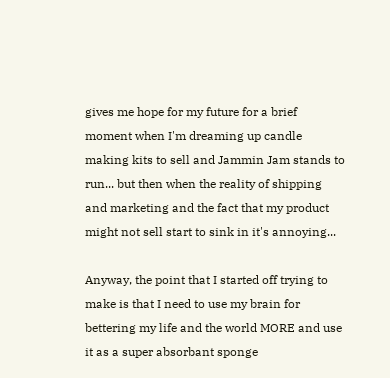gives me hope for my future for a brief moment when I'm dreaming up candle making kits to sell and Jammin Jam stands to run... but then when the reality of shipping and marketing and the fact that my product might not sell start to sink in it's annoying...

Anyway, the point that I started off trying to make is that I need to use my brain for bettering my life and the world MORE and use it as a super absorbant sponge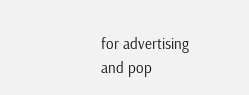for advertising and pop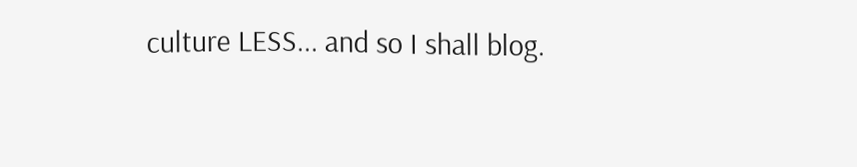culture LESS... and so I shall blog.